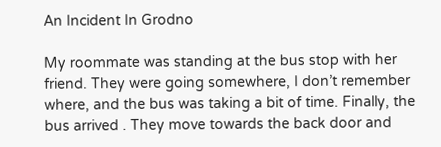An Incident In Grodno

My roommate was standing at the bus stop with her friend. They were going somewhere, I don’t remember where, and the bus was taking a bit of time. Finally, the bus arrived . They move towards the back door and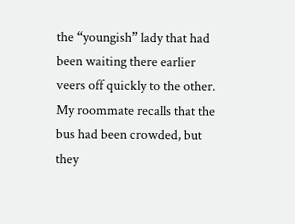the “youngish” lady that had been waiting there earlier veers off quickly to the other. My roommate recalls that the bus had been crowded, but they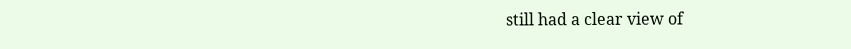still had a clear view of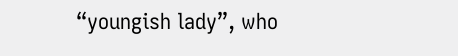“youngish lady”, who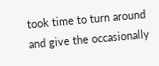took time to turn around and give the occasionally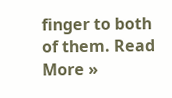finger to both of them. Read More »